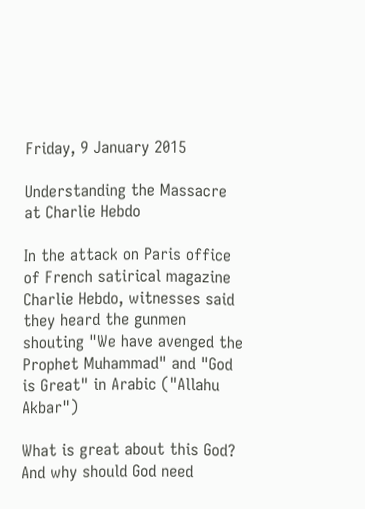Friday, 9 January 2015

Understanding the Massacre at Charlie Hebdo

In the attack on Paris office of French satirical magazine Charlie Hebdo, witnesses said they heard the gunmen shouting "We have avenged the Prophet Muhammad" and "God is Great" in Arabic ("Allahu Akbar")

What is great about this God? And why should God need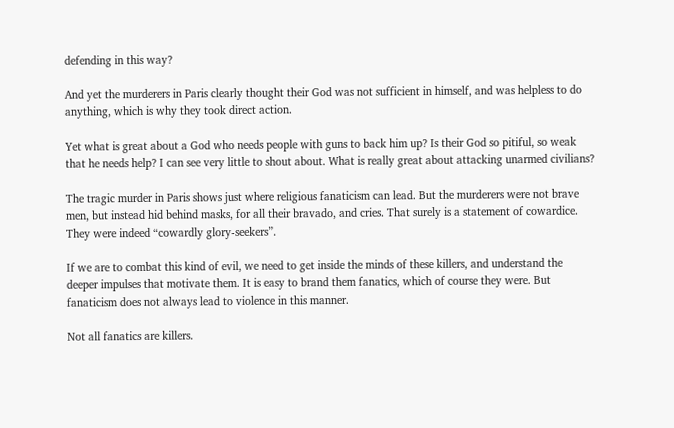defending in this way?

And yet the murderers in Paris clearly thought their God was not sufficient in himself, and was helpless to do anything, which is why they took direct action.

Yet what is great about a God who needs people with guns to back him up? Is their God so pitiful, so weak that he needs help? I can see very little to shout about. What is really great about attacking unarmed civilians?

The tragic murder in Paris shows just where religious fanaticism can lead. But the murderers were not brave men, but instead hid behind masks, for all their bravado, and cries. That surely is a statement of cowardice. They were indeed “cowardly glory-seekers”.

If we are to combat this kind of evil, we need to get inside the minds of these killers, and understand the deeper impulses that motivate them. It is easy to brand them fanatics, which of course they were. But fanaticism does not always lead to violence in this manner.

Not all fanatics are killers.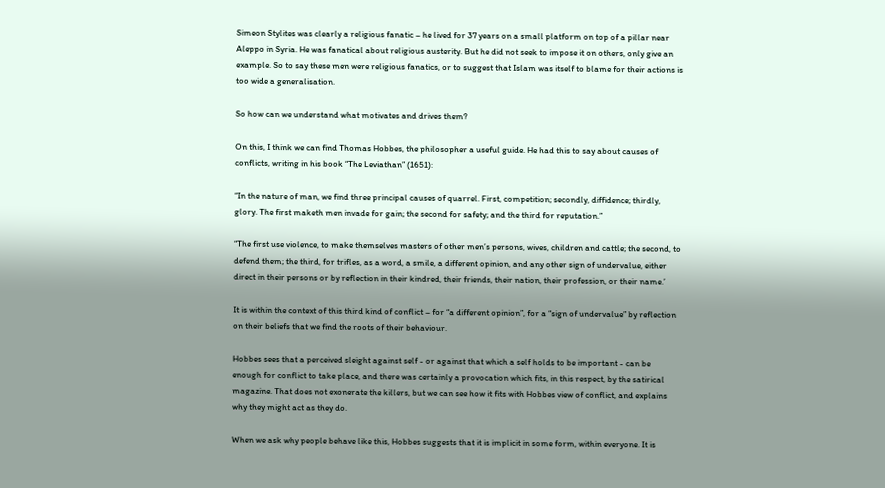Simeon Stylites was clearly a religious fanatic – he lived for 37 years on a small platform on top of a pillar near Aleppo in Syria. He was fanatical about religious austerity. But he did not seek to impose it on others, only give an example. So to say these men were religious fanatics, or to suggest that Islam was itself to blame for their actions is too wide a generalisation.

So how can we understand what motivates and drives them?

On this, I think we can find Thomas Hobbes, the philosopher a useful guide. He had this to say about causes of conflicts, writing in his book “The Leviathan” (1651):

“In the nature of man, we find three principal causes of quarrel. First, competition; secondly, diffidence; thirdly, glory. The first maketh men invade for gain; the second for safety; and the third for reputation.”

“The first use violence, to make themselves masters of other men’s persons, wives, children and cattle; the second, to defend them; the third, for trifles, as a word, a smile, a different opinion, and any other sign of undervalue, either direct in their persons or by reflection in their kindred, their friends, their nation, their profession, or their name.’

It is within the context of this third kind of conflict – for “a different opinion”, for a “sign of undervalue” by reflection on their beliefs that we find the roots of their behaviour.

Hobbes sees that a perceived sleight against self - or against that which a self holds to be important - can be enough for conflict to take place, and there was certainly a provocation which fits, in this respect, by the satirical magazine. That does not exonerate the killers, but we can see how it fits with Hobbes view of conflict, and explains why they might act as they do.

When we ask why people behave like this, Hobbes suggests that it is implicit in some form, within everyone. It is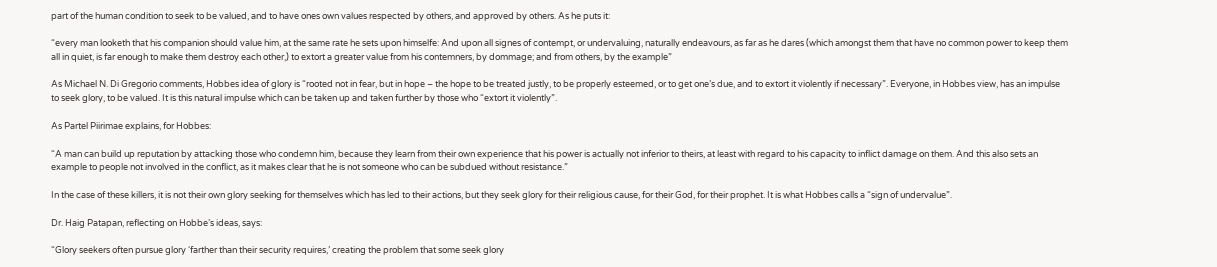part of the human condition to seek to be valued, and to have ones own values respected by others, and approved by others. As he puts it:

“every man looketh that his companion should value him, at the same rate he sets upon himselfe: And upon all signes of contempt, or undervaluing, naturally endeavours, as far as he dares (which amongst them that have no common power to keep them all in quiet, is far enough to make them destroy each other,) to extort a greater value from his contemners, by dommage; and from others, by the example”

As Michael N. Di Gregorio comments, Hobbes idea of glory is “rooted not in fear, but in hope – the hope to be treated justly, to be properly esteemed, or to get one’s due, and to extort it violently if necessary”. Everyone, in Hobbes view, has an impulse to seek glory, to be valued. It is this natural impulse which can be taken up and taken further by those who “extort it violently”.

As Partel Piirimae explains, for Hobbes:

“A man can build up reputation by attacking those who condemn him, because they learn from their own experience that his power is actually not inferior to theirs, at least with regard to his capacity to inflict damage on them. And this also sets an example to people not involved in the conflict, as it makes clear that he is not someone who can be subdued without resistance.”

In the case of these killers, it is not their own glory seeking for themselves which has led to their actions, but they seek glory for their religious cause, for their God, for their prophet. It is what Hobbes calls a “sign of undervalue”.

Dr. Haig Patapan, reflecting on Hobbe’s ideas, says:

“Glory seekers often pursue glory ‘farther than their security requires,’ creating the problem that some seek glory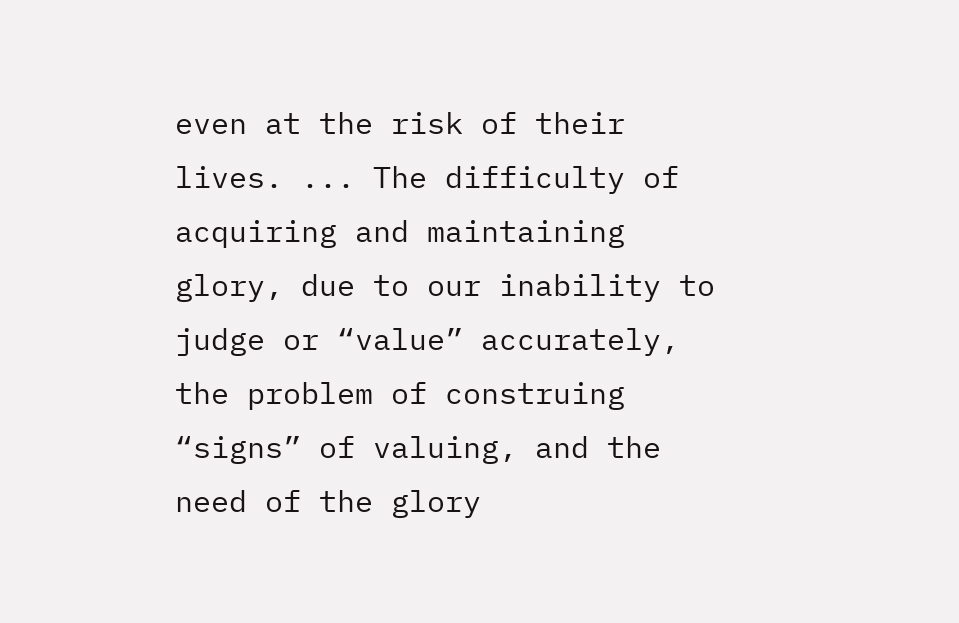even at the risk of their lives. ... The difficulty of acquiring and maintaining glory, due to our inability to judge or “value” accurately, the problem of construing “signs” of valuing, and the need of the glory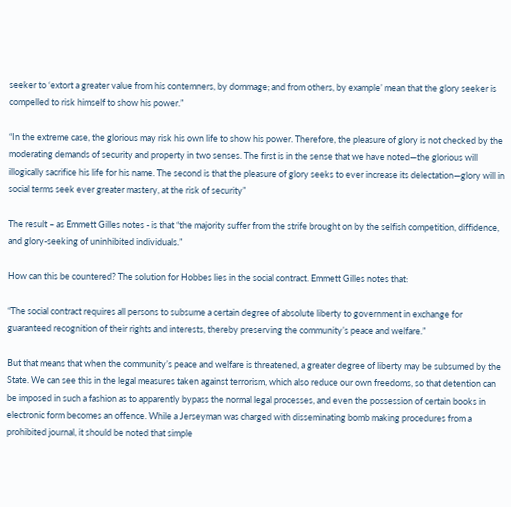seeker to ‘extort a greater value from his contemners, by dommage; and from others, by example’ mean that the glory seeker is compelled to risk himself to show his power.”

“In the extreme case, the glorious may risk his own life to show his power. Therefore, the pleasure of glory is not checked by the moderating demands of security and property in two senses. The first is in the sense that we have noted—the glorious will illogically sacrifice his life for his name. The second is that the pleasure of glory seeks to ever increase its delectation—glory will in social terms seek ever greater mastery, at the risk of security”

The result – as Emmett Gilles notes - is that “the majority suffer from the strife brought on by the selfish competition, diffidence, and glory-seeking of uninhibited individuals.”

How can this be countered? The solution for Hobbes lies in the social contract. Emmett Gilles notes that:

“The social contract requires all persons to subsume a certain degree of absolute liberty to government in exchange for guaranteed recognition of their rights and interests, thereby preserving the community’s peace and welfare.”

But that means that when the community’s peace and welfare is threatened, a greater degree of liberty may be subsumed by the State. We can see this in the legal measures taken against terrorism, which also reduce our own freedoms, so that detention can be imposed in such a fashion as to apparently bypass the normal legal processes, and even the possession of certain books in electronic form becomes an offence. While a Jerseyman was charged with disseminating bomb making procedures from a prohibited journal, it should be noted that simple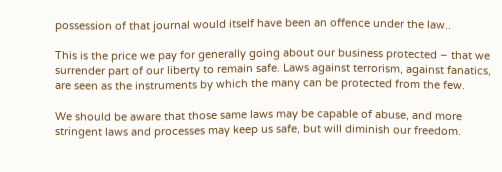possession of that journal would itself have been an offence under the law..

This is the price we pay for generally going about our business protected – that we surrender part of our liberty to remain safe. Laws against terrorism, against fanatics, are seen as the instruments by which the many can be protected from the few.

We should be aware that those same laws may be capable of abuse, and more stringent laws and processes may keep us safe, but will diminish our freedom.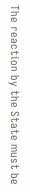The reaction by the State must be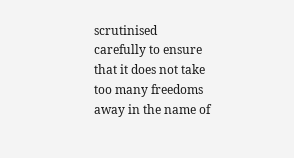scrutinised carefully to ensure that it does not take too many freedoms away in the name of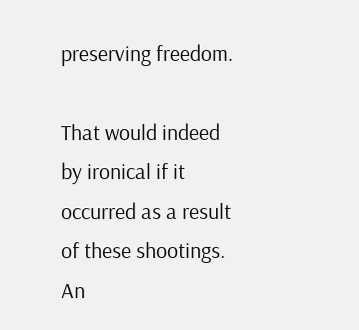preserving freedom.

That would indeed by ironical if it occurred as a result of these shootings. An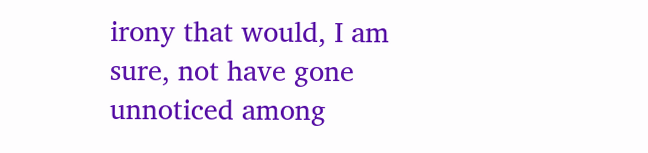irony that would, I am sure, not have gone unnoticed among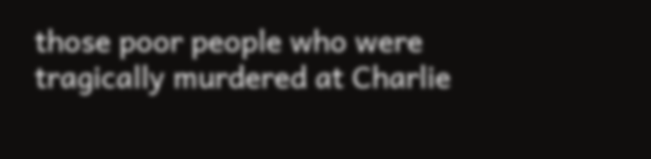those poor people who were tragically murdered at Charlie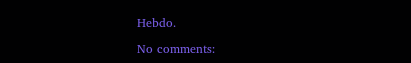Hebdo.

No comments: